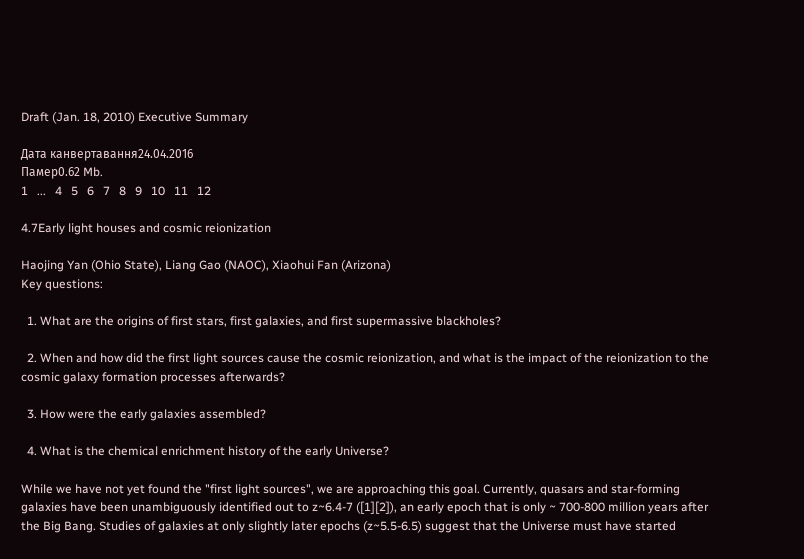Draft (Jan. 18, 2010) Executive Summary

Дата канвертавання24.04.2016
Памер0.62 Mb.
1   ...   4   5   6   7   8   9   10   11   12

4.7Early light houses and cosmic reionization

Haojing Yan (Ohio State), Liang Gao (NAOC), Xiaohui Fan (Arizona)
Key questions:

  1. What are the origins of first stars, first galaxies, and first supermassive blackholes?

  2. When and how did the first light sources cause the cosmic reionization, and what is the impact of the reionization to the cosmic galaxy formation processes afterwards?

  3. How were the early galaxies assembled?

  4. What is the chemical enrichment history of the early Universe?

While we have not yet found the "first light sources", we are approaching this goal. Currently, quasars and star-forming galaxies have been unambiguously identified out to z~6.4-7 ([1][2]), an early epoch that is only ~ 700-800 million years after the Big Bang. Studies of galaxies at only slightly later epochs (z~5.5-6.5) suggest that the Universe must have started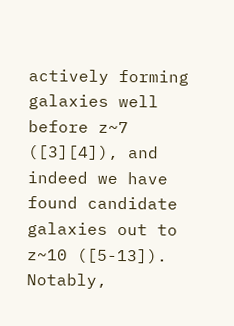actively forming galaxies well before z~7 ([3][4]), and indeed we have found candidate galaxies out to z~10 ([5-13]). Notably,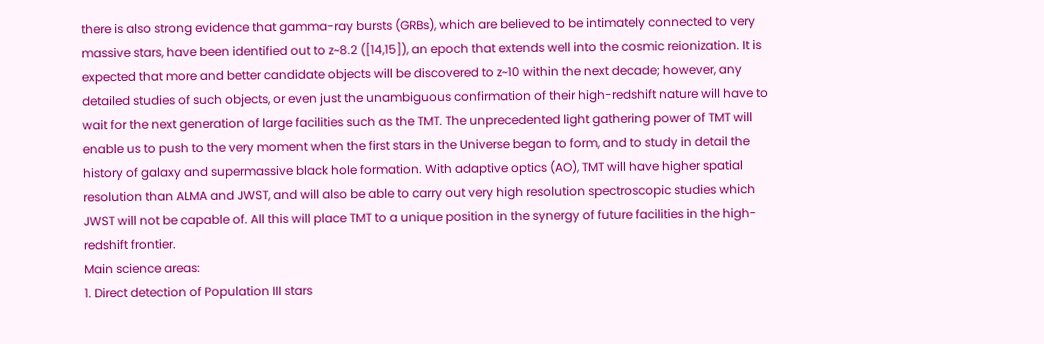there is also strong evidence that gamma-ray bursts (GRBs), which are believed to be intimately connected to very massive stars, have been identified out to z~8.2 ([14,15]), an epoch that extends well into the cosmic reionization. It is expected that more and better candidate objects will be discovered to z~10 within the next decade; however, any detailed studies of such objects, or even just the unambiguous confirmation of their high-redshift nature will have to wait for the next generation of large facilities such as the TMT. The unprecedented light gathering power of TMT will enable us to push to the very moment when the first stars in the Universe began to form, and to study in detail the history of galaxy and supermassive black hole formation. With adaptive optics (AO), TMT will have higher spatial resolution than ALMA and JWST, and will also be able to carry out very high resolution spectroscopic studies which JWST will not be capable of. All this will place TMT to a unique position in the synergy of future facilities in the high-redshift frontier.
Main science areas:
1. Direct detection of Population III stars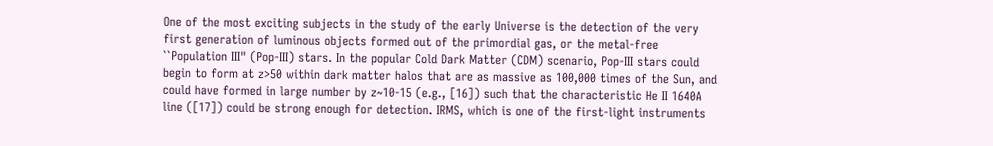One of the most exciting subjects in the study of the early Universe is the detection of the very first generation of luminous objects formed out of the primordial gas, or the metal-free ``Population III" (Pop-III) stars. In the popular Cold Dark Matter (CDM) scenario, Pop-III stars could begin to form at z>50 within dark matter halos that are as massive as 100,000 times of the Sun, and could have formed in large number by z~10-15 (e.g., [16]) such that the characteristic He II 1640A line ([17]) could be strong enough for detection. IRMS, which is one of the first-light instruments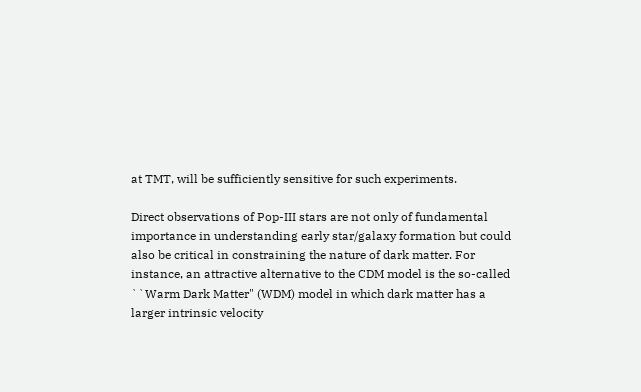at TMT, will be sufficiently sensitive for such experiments.

Direct observations of Pop-III stars are not only of fundamental importance in understanding early star/galaxy formation but could also be critical in constraining the nature of dark matter. For instance, an attractive alternative to the CDM model is the so-called ``Warm Dark Matter" (WDM) model in which dark matter has a larger intrinsic velocity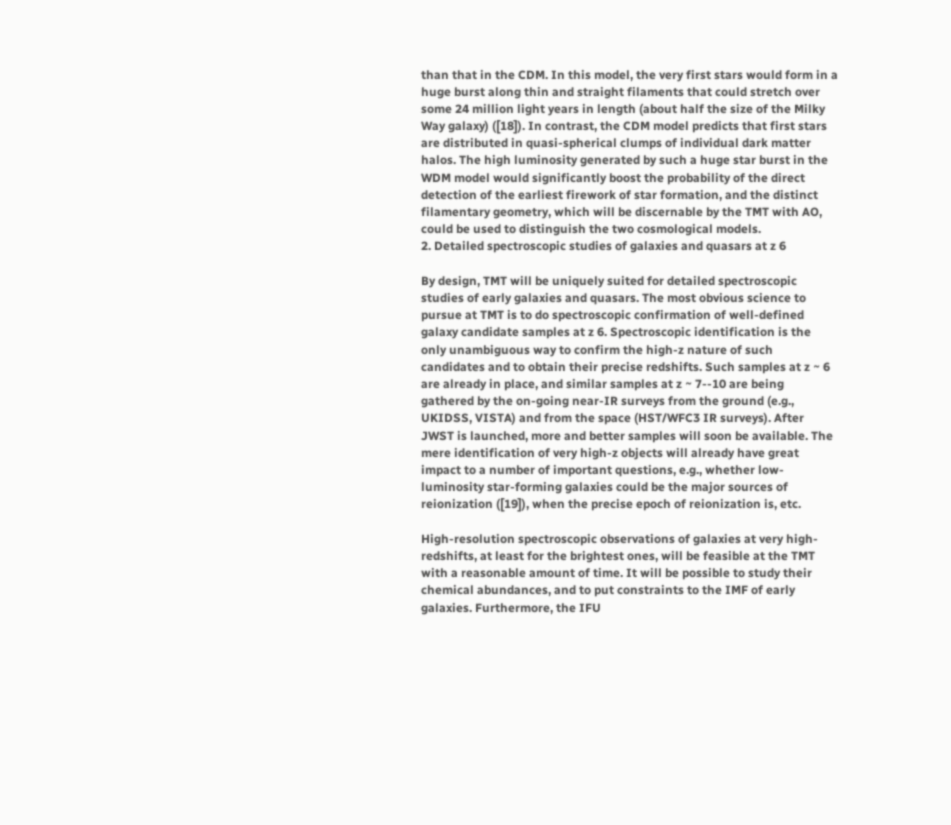than that in the CDM. In this model, the very first stars would form in a huge burst along thin and straight filaments that could stretch over some 24 million light years in length (about half the size of the Milky Way galaxy) ([18]). In contrast, the CDM model predicts that first stars are distributed in quasi-spherical clumps of individual dark matter halos. The high luminosity generated by such a huge star burst in the WDM model would significantly boost the probability of the direct detection of the earliest firework of star formation, and the distinct filamentary geometry, which will be discernable by the TMT with AO, could be used to distinguish the two cosmological models.
2. Detailed spectroscopic studies of galaxies and quasars at z 6

By design, TMT will be uniquely suited for detailed spectroscopic studies of early galaxies and quasars. The most obvious science to pursue at TMT is to do spectroscopic confirmation of well-defined galaxy candidate samples at z 6. Spectroscopic identification is the only unambiguous way to confirm the high-z nature of such candidates and to obtain their precise redshifts. Such samples at z ~ 6 are already in place, and similar samples at z ~ 7--10 are being gathered by the on-going near-IR surveys from the ground (e.g., UKIDSS, VISTA) and from the space (HST/WFC3 IR surveys). After JWST is launched, more and better samples will soon be available. The mere identification of very high-z objects will already have great impact to a number of important questions, e.g., whether low-luminosity star-forming galaxies could be the major sources of reionization ([19]), when the precise epoch of reionization is, etc.

High-resolution spectroscopic observations of galaxies at very high-redshifts, at least for the brightest ones, will be feasible at the TMT with a reasonable amount of time. It will be possible to study their chemical abundances, and to put constraints to the IMF of early galaxies. Furthermore, the IFU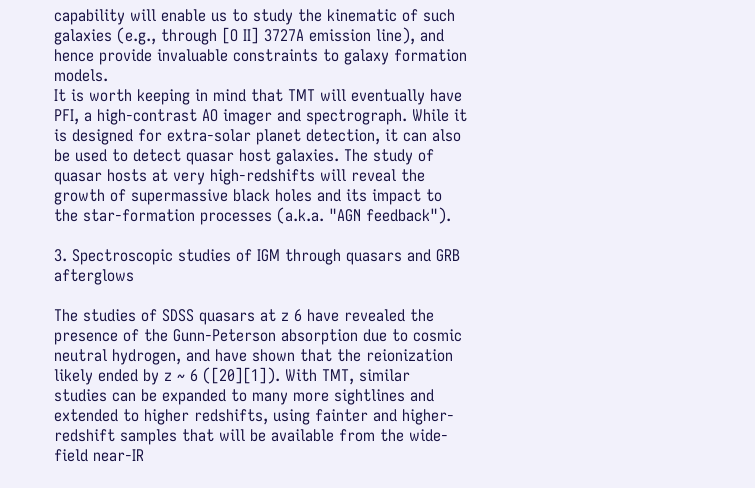capability will enable us to study the kinematic of such galaxies (e.g., through [O II] 3727A emission line), and hence provide invaluable constraints to galaxy formation models.
It is worth keeping in mind that TMT will eventually have PFI, a high-contrast AO imager and spectrograph. While it is designed for extra-solar planet detection, it can also be used to detect quasar host galaxies. The study of quasar hosts at very high-redshifts will reveal the growth of supermassive black holes and its impact to the star-formation processes (a.k.a. "AGN feedback").

3. Spectroscopic studies of IGM through quasars and GRB afterglows

The studies of SDSS quasars at z 6 have revealed the presence of the Gunn-Peterson absorption due to cosmic neutral hydrogen, and have shown that the reionization likely ended by z ~ 6 ([20][1]). With TMT, similar studies can be expanded to many more sightlines and extended to higher redshifts, using fainter and higher-redshift samples that will be available from the wide-field near-IR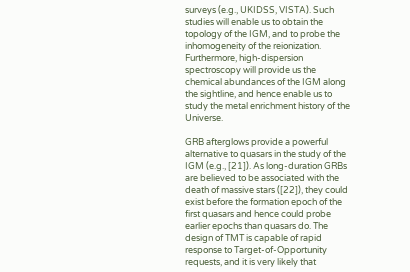surveys (e.g., UKIDSS, VISTA). Such studies will enable us to obtain the topology of the IGM, and to probe the inhomogeneity of the reionization. Furthermore, high-dispersion spectroscopy will provide us the chemical abundances of the IGM along the sightline, and hence enable us to study the metal enrichment history of the Universe.

GRB afterglows provide a powerful alternative to quasars in the study of the IGM (e.g., [21]). As long-duration GRBs are believed to be associated with the death of massive stars ([22]), they could exist before the formation epoch of the first quasars and hence could probe earlier epochs than quasars do. The design of TMT is capable of rapid response to Target-of-Opportunity requests, and it is very likely that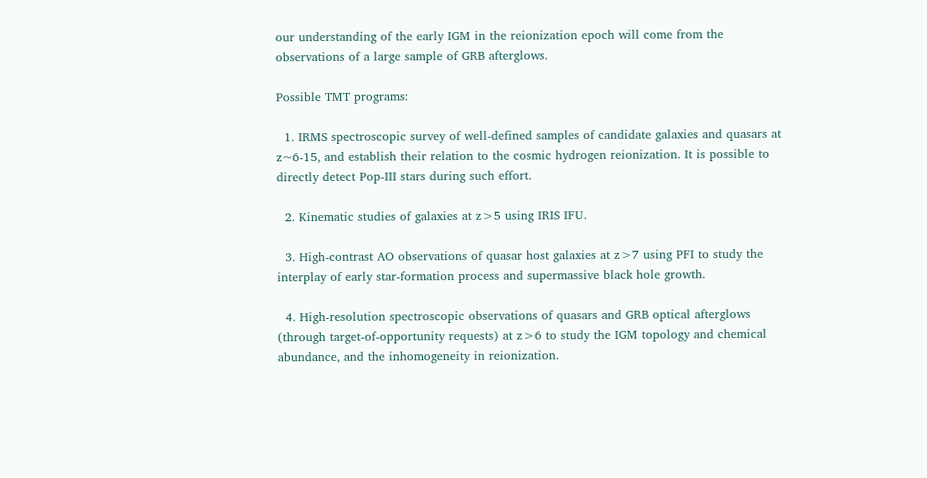our understanding of the early IGM in the reionization epoch will come from the observations of a large sample of GRB afterglows.

Possible TMT programs:

  1. IRMS spectroscopic survey of well-defined samples of candidate galaxies and quasars at z~6-15, and establish their relation to the cosmic hydrogen reionization. It is possible to directly detect Pop-III stars during such effort.

  2. Kinematic studies of galaxies at z>5 using IRIS IFU.

  3. High-contrast AO observations of quasar host galaxies at z>7 using PFI to study the interplay of early star-formation process and supermassive black hole growth.

  4. High-resolution spectroscopic observations of quasars and GRB optical afterglows (through target-of-opportunity requests) at z>6 to study the IGM topology and chemical abundance, and the inhomogeneity in reionization.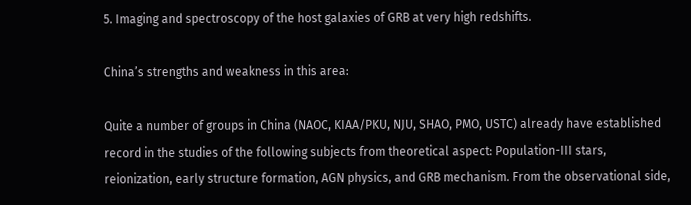5. Imaging and spectroscopy of the host galaxies of GRB at very high redshifts.

China’s strengths and weakness in this area:

Quite a number of groups in China (NAOC, KIAA/PKU, NJU, SHAO, PMO, USTC) already have established record in the studies of the following subjects from theoretical aspect: Population-III stars, reionization, early structure formation, AGN physics, and GRB mechanism. From the observational side,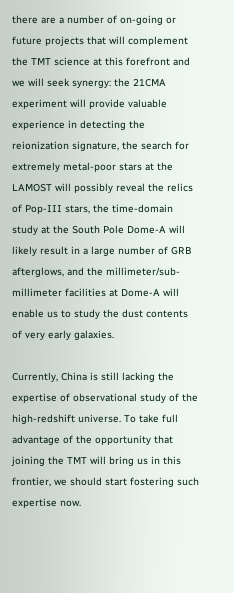there are a number of on-going or future projects that will complement the TMT science at this forefront and we will seek synergy: the 21CMA experiment will provide valuable experience in detecting the reionization signature, the search for extremely metal-poor stars at the LAMOST will possibly reveal the relics of Pop-III stars, the time-domain study at the South Pole Dome-A will likely result in a large number of GRB afterglows, and the millimeter/sub-millimeter facilities at Dome-A will enable us to study the dust contents of very early galaxies.

Currently, China is still lacking the expertise of observational study of the high-redshift universe. To take full advantage of the opportunity that joining the TMT will bring us in this frontier, we should start fostering such expertise now.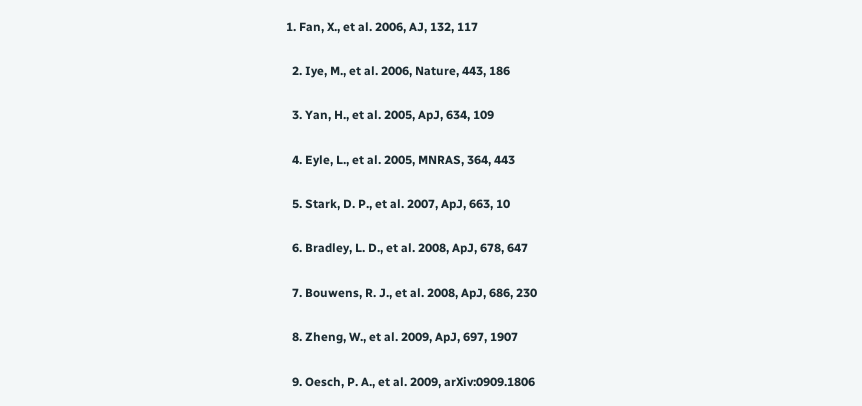1. Fan, X., et al. 2006, AJ, 132, 117

  2. Iye, M., et al. 2006, Nature, 443, 186

  3. Yan, H., et al. 2005, ApJ, 634, 109

  4. Eyle, L., et al. 2005, MNRAS, 364, 443

  5. Stark, D. P., et al. 2007, ApJ, 663, 10

  6. Bradley, L. D., et al. 2008, ApJ, 678, 647

  7. Bouwens, R. J., et al. 2008, ApJ, 686, 230

  8. Zheng, W., et al. 2009, ApJ, 697, 1907

  9. Oesch, P. A., et al. 2009, arXiv:0909.1806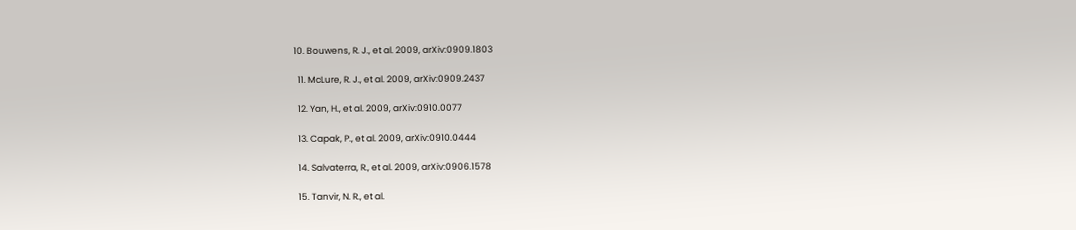10. Bouwens, R. J., et al. 2009, arXiv:0909.1803

  11. McLure, R. J., et al. 2009, arXiv:0909.2437

  12. Yan, H., et al. 2009, arXiv:0910.0077

  13. Capak, P., et al. 2009, arXiv:0910.0444

  14. Salvaterra, R., et al. 2009, arXiv:0906.1578

  15. Tanvir, N. R., et al.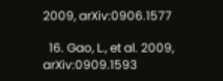2009, arXiv:0906.1577

  16. Gao, L., et al. 2009, arXiv:0909.1593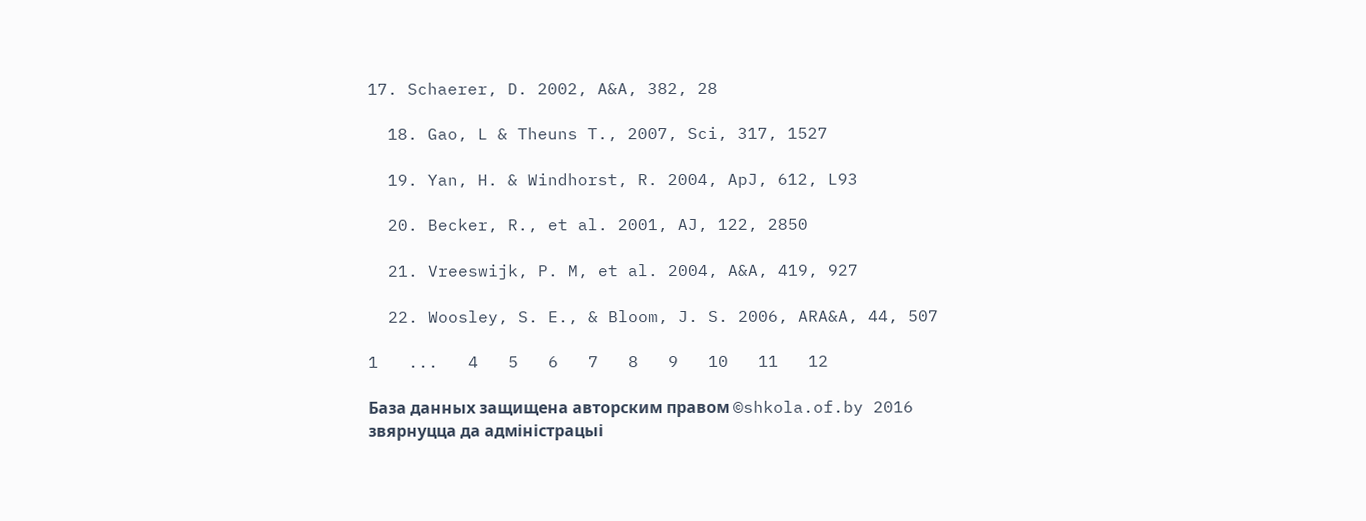17. Schaerer, D. 2002, A&A, 382, 28

  18. Gao, L & Theuns T., 2007, Sci, 317, 1527

  19. Yan, H. & Windhorst, R. 2004, ApJ, 612, L93

  20. Becker, R., et al. 2001, AJ, 122, 2850

  21. Vreeswijk, P. M, et al. 2004, A&A, 419, 927

  22. Woosley, S. E., & Bloom, J. S. 2006, ARA&A, 44, 507

1   ...   4   5   6   7   8   9   10   11   12

База данных защищена авторским правом ©shkola.of.by 2016
звярнуцца да адміністрацыі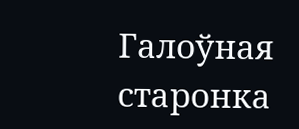Галоўная старонка